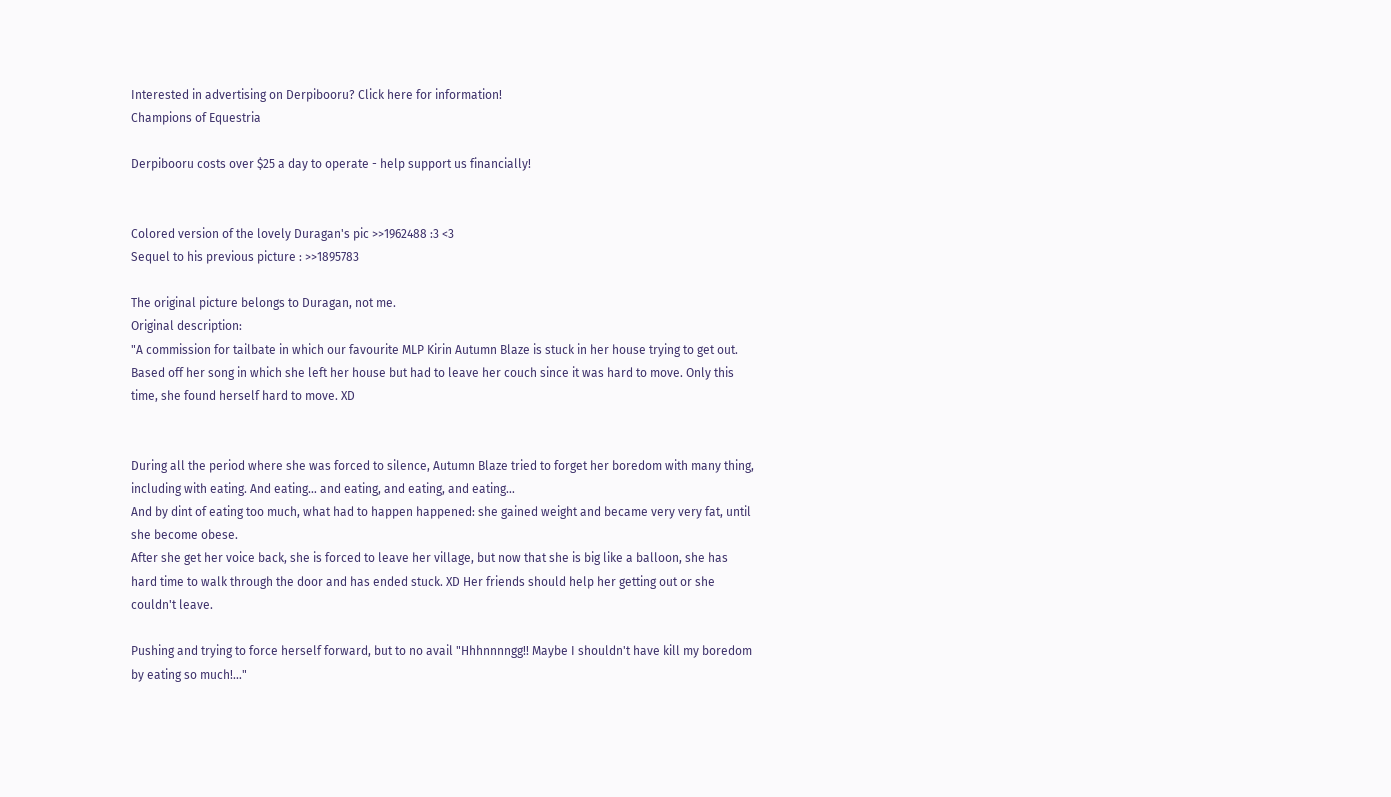Interested in advertising on Derpibooru? Click here for information!
Champions of Equestria

Derpibooru costs over $25 a day to operate - help support us financially!


Colored version of the lovely Duragan's pic >>1962488 :3 <3
Sequel to his previous picture : >>1895783

The original picture belongs to Duragan, not me.
Original description:
"A commission for tailbate in which our favourite MLP Kirin Autumn Blaze is stuck in her house trying to get out. Based off her song in which she left her house but had to leave her couch since it was hard to move. Only this time, she found herself hard to move. XD


During all the period where she was forced to silence, Autumn Blaze tried to forget her boredom with many thing, including with eating. And eating… and eating, and eating, and eating…
And by dint of eating too much, what had to happen happened: she gained weight and became very very fat, until she become obese.
After she get her voice back, she is forced to leave her village, but now that she is big like a balloon, she has hard time to walk through the door and has ended stuck. XD Her friends should help her getting out or she couldn't leave.

Pushing and trying to force herself forward, but to no avail "Hhhnnnngg!! Maybe I shouldn't have kill my boredom by eating so much!…"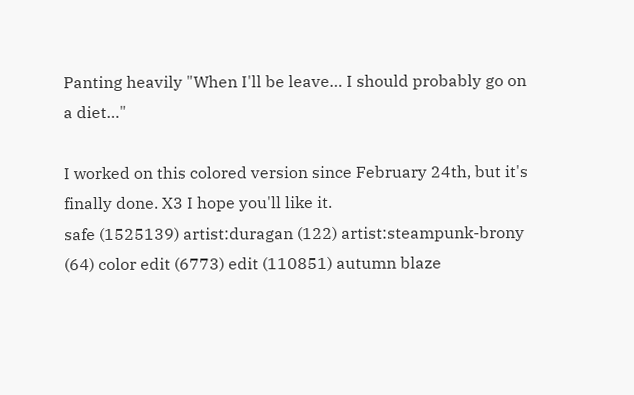Panting heavily "When I'll be leave… I should probably go on a diet…"

I worked on this colored version since February 24th, but it's finally done. X3 I hope you'll like it.
safe (1525139) artist:duragan (122) artist:steampunk-brony (64) color edit (6773) edit (110851) autumn blaze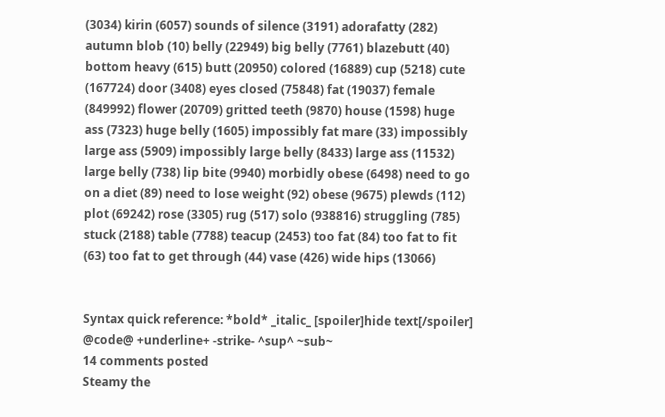(3034) kirin (6057) sounds of silence (3191) adorafatty (282) autumn blob (10) belly (22949) big belly (7761) blazebutt (40) bottom heavy (615) butt (20950) colored (16889) cup (5218) cute (167724) door (3408) eyes closed (75848) fat (19037) female (849992) flower (20709) gritted teeth (9870) house (1598) huge ass (7323) huge belly (1605) impossibly fat mare (33) impossibly large ass (5909) impossibly large belly (8433) large ass (11532) large belly (738) lip bite (9940) morbidly obese (6498) need to go on a diet (89) need to lose weight (92) obese (9675) plewds (112) plot (69242) rose (3305) rug (517) solo (938816) struggling (785) stuck (2188) table (7788) teacup (2453) too fat (84) too fat to fit (63) too fat to get through (44) vase (426) wide hips (13066)


Syntax quick reference: *bold* _italic_ [spoiler]hide text[/spoiler] @code@ +underline+ -strike- ^sup^ ~sub~
14 comments posted
Steamy the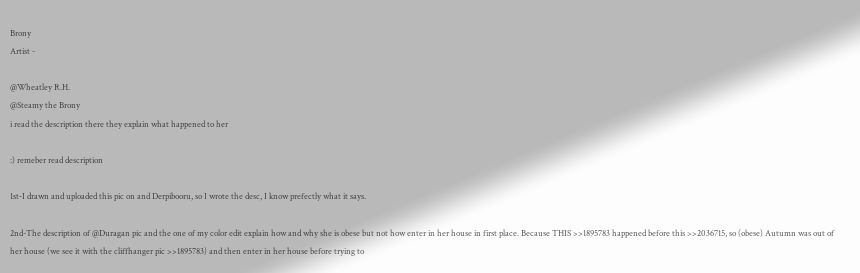Brony
Artist -

@Wheatley R.H.
@Steamy the Brony
i read the description there they explain what happened to her

:) remeber read description

1st-I drawn and uploaded this pic on and Derpibooru, so I wrote the desc, I know prefectly what it says.

2nd-The description of @Duragan pic and the one of my color edit explain how and why she is obese but not how enter in her house in first place. Because THIS >>1895783 happened before this >>2036715, so (obese) Autumn was out of her house (we see it with the cliffhanger pic >>1895783) and then enter in her house before trying to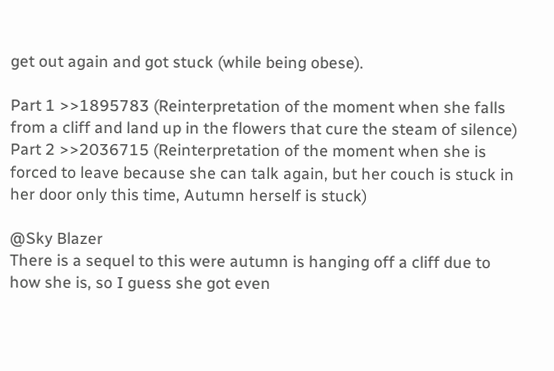get out again and got stuck (while being obese).

Part 1 >>1895783 (Reinterpretation of the moment when she falls from a cliff and land up in the flowers that cure the steam of silence)
Part 2 >>2036715 (Reinterpretation of the moment when she is forced to leave because she can talk again, but her couch is stuck in her door only this time, Autumn herself is stuck)

@Sky Blazer
There is a sequel to this were autumn is hanging off a cliff due to how she is, so I guess she got even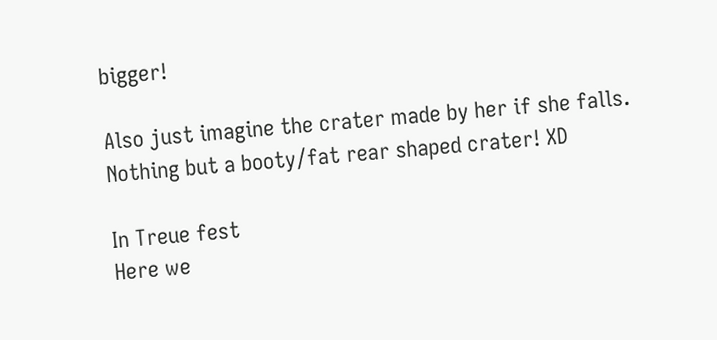bigger!

Also just imagine the crater made by her if she falls. Nothing but a booty/fat rear shaped crater! XD

In Treue fest
Here we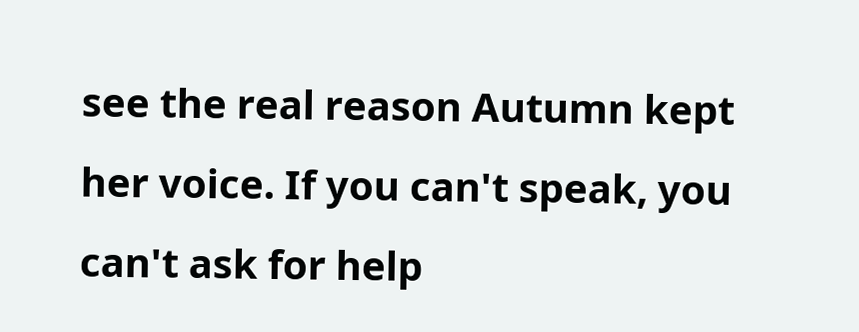see the real reason Autumn kept her voice. If you can't speak, you can't ask for help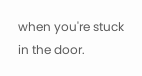when you're stuck in the door.